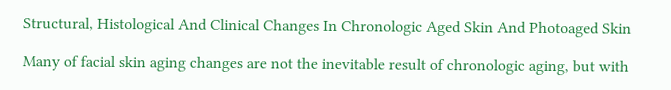Structural, Histological And Clinical Changes In Chronologic Aged Skin And Photoaged Skin

Many of facial skin aging changes are not the inevitable result of chronologic aging, but with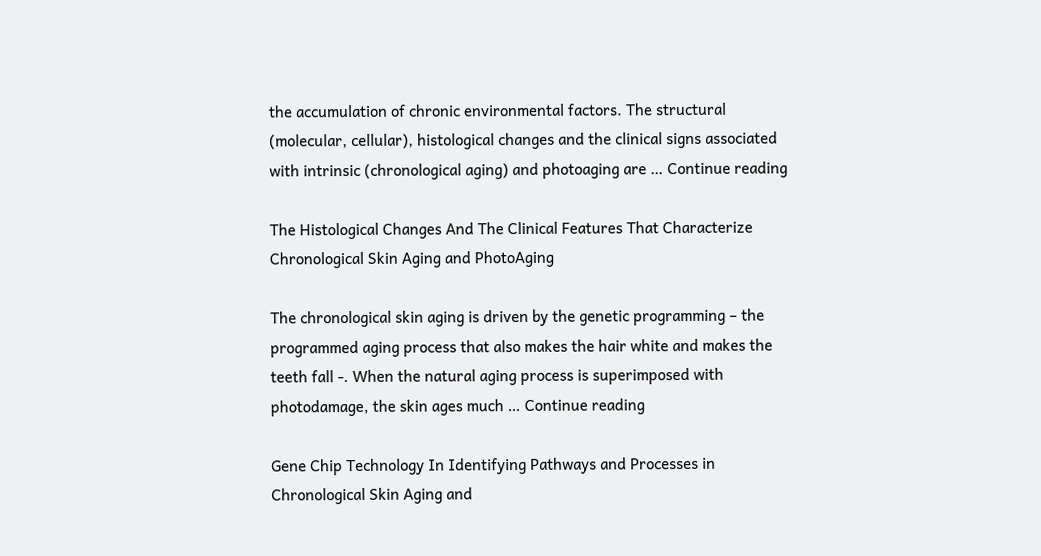the accumulation of chronic environmental factors. The structural (molecular, cellular), histological changes and the clinical signs associated with intrinsic (chronological aging) and photoaging are … Continue reading

The Histological Changes And The Clinical Features That Characterize Chronological Skin Aging and PhotoAging

The chronological skin aging is driven by the genetic programming – the programmed aging process that also makes the hair white and makes the teeth fall -. When the natural aging process is superimposed with photodamage, the skin ages much … Continue reading

Gene Chip Technology In Identifying Pathways and Processes in Chronological Skin Aging and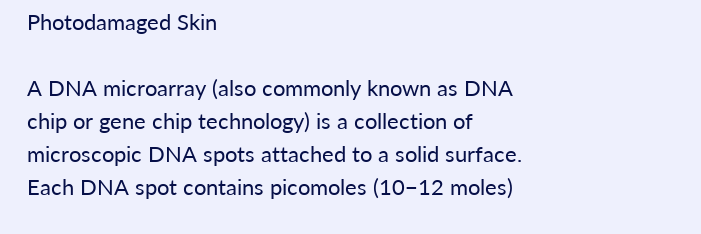Photodamaged Skin

A DNA microarray (also commonly known as DNA chip or gene chip technology) is a collection of microscopic DNA spots attached to a solid surface. Each DNA spot contains picomoles (10−12 moles)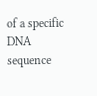of a specific DNA sequence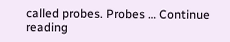called probes. Probes … Continue reading